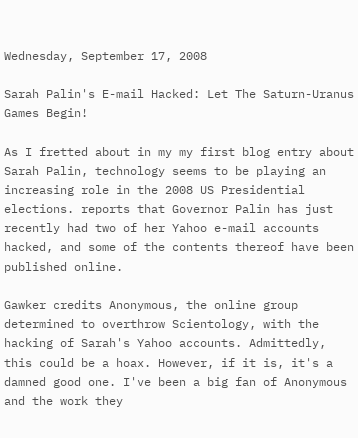Wednesday, September 17, 2008

Sarah Palin's E-mail Hacked: Let The Saturn-Uranus Games Begin!

As I fretted about in my my first blog entry about Sarah Palin, technology seems to be playing an increasing role in the 2008 US Presidential elections. reports that Governor Palin has just recently had two of her Yahoo e-mail accounts hacked, and some of the contents thereof have been published online.

Gawker credits Anonymous, the online group determined to overthrow Scientology, with the hacking of Sarah's Yahoo accounts. Admittedly, this could be a hoax. However, if it is, it's a damned good one. I've been a big fan of Anonymous and the work they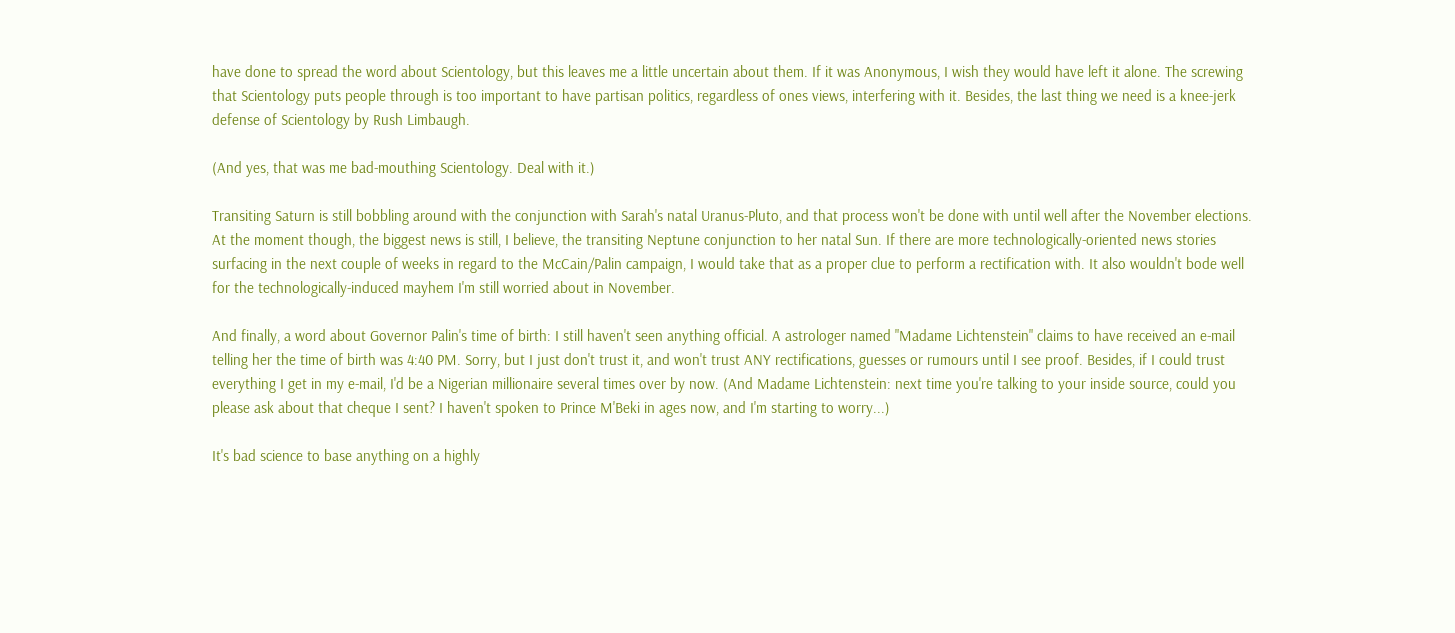have done to spread the word about Scientology, but this leaves me a little uncertain about them. If it was Anonymous, I wish they would have left it alone. The screwing that Scientology puts people through is too important to have partisan politics, regardless of ones views, interfering with it. Besides, the last thing we need is a knee-jerk defense of Scientology by Rush Limbaugh.

(And yes, that was me bad-mouthing Scientology. Deal with it.)

Transiting Saturn is still bobbling around with the conjunction with Sarah's natal Uranus-Pluto, and that process won't be done with until well after the November elections. At the moment though, the biggest news is still, I believe, the transiting Neptune conjunction to her natal Sun. If there are more technologically-oriented news stories surfacing in the next couple of weeks in regard to the McCain/Palin campaign, I would take that as a proper clue to perform a rectification with. It also wouldn't bode well for the technologically-induced mayhem I'm still worried about in November.

And finally, a word about Governor Palin's time of birth: I still haven't seen anything official. A astrologer named "Madame Lichtenstein" claims to have received an e-mail telling her the time of birth was 4:40 PM. Sorry, but I just don't trust it, and won't trust ANY rectifications, guesses or rumours until I see proof. Besides, if I could trust everything I get in my e-mail, I'd be a Nigerian millionaire several times over by now. (And Madame Lichtenstein: next time you're talking to your inside source, could you please ask about that cheque I sent? I haven't spoken to Prince M'Beki in ages now, and I'm starting to worry...)

It's bad science to base anything on a highly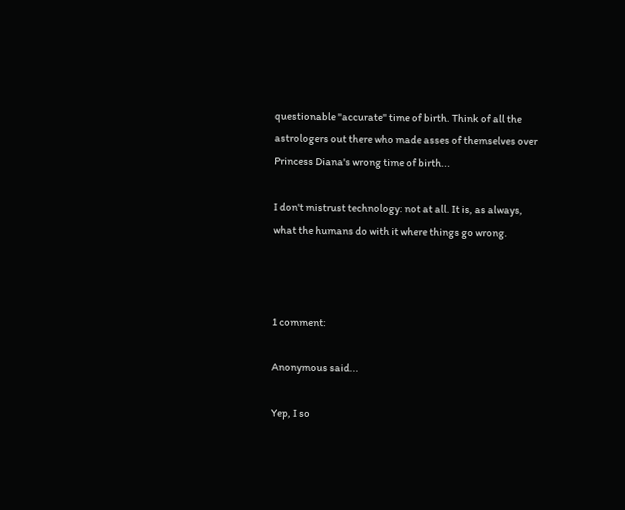questionable "accurate" time of birth. Think of all the astrologers out there who made asses of themselves over Princess Diana's wrong time of birth...

I don't mistrust technology: not at all. It is, as always, what the humans do with it where things go wrong.



1 comment:

Anonymous said...

Yep, I so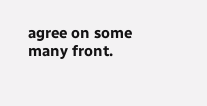agree on some many front.